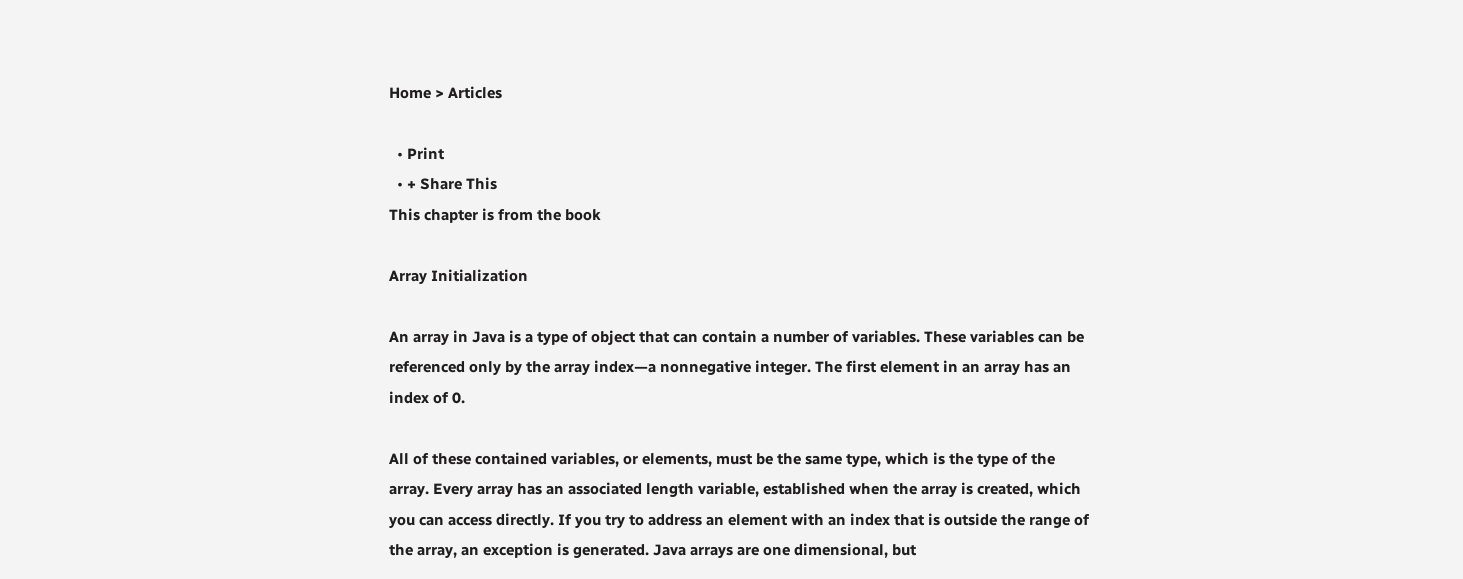Home > Articles

  • Print
  • + Share This
This chapter is from the book

Array Initialization

An array in Java is a type of object that can contain a number of variables. These variables can be referenced only by the array index—a nonnegative integer. The first element in an array has an index of 0.

All of these contained variables, or elements, must be the same type, which is the type of the array. Every array has an associated length variable, established when the array is created, which you can access directly. If you try to address an element with an index that is outside the range of the array, an exception is generated. Java arrays are one dimensional, but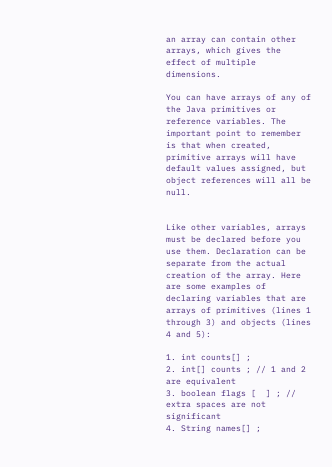an array can contain other arrays, which gives the effect of multiple dimensions.

You can have arrays of any of the Java primitives or reference variables. The important point to remember is that when created, primitive arrays will have default values assigned, but object references will all be null.


Like other variables, arrays must be declared before you use them. Declaration can be separate from the actual creation of the array. Here are some examples of declaring variables that are arrays of primitives (lines 1 through 3) and objects (lines 4 and 5):

1. int counts[] ;
2. int[] counts ; // 1 and 2 are equivalent
3. boolean flags [  ] ; // extra spaces are not significant
4. String names[] ;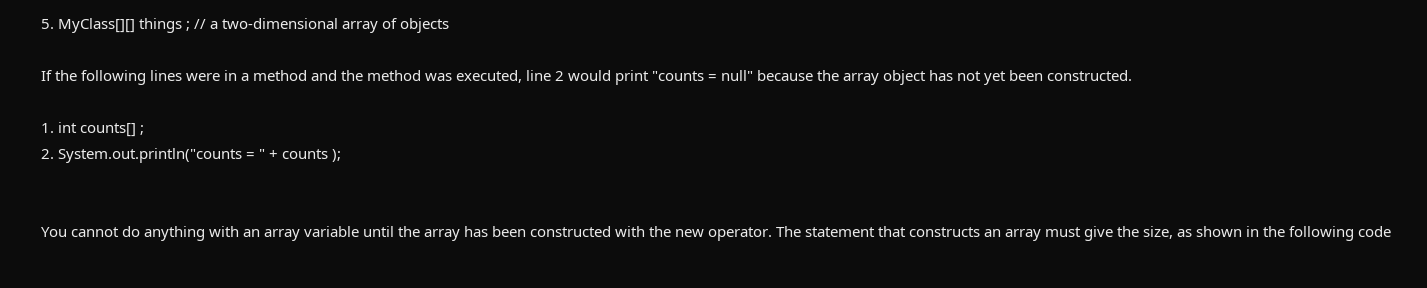5. MyClass[][] things ; // a two-dimensional array of objects

If the following lines were in a method and the method was executed, line 2 would print "counts = null" because the array object has not yet been constructed.

1. int counts[] ;
2. System.out.println("counts = " + counts );


You cannot do anything with an array variable until the array has been constructed with the new operator. The statement that constructs an array must give the size, as shown in the following code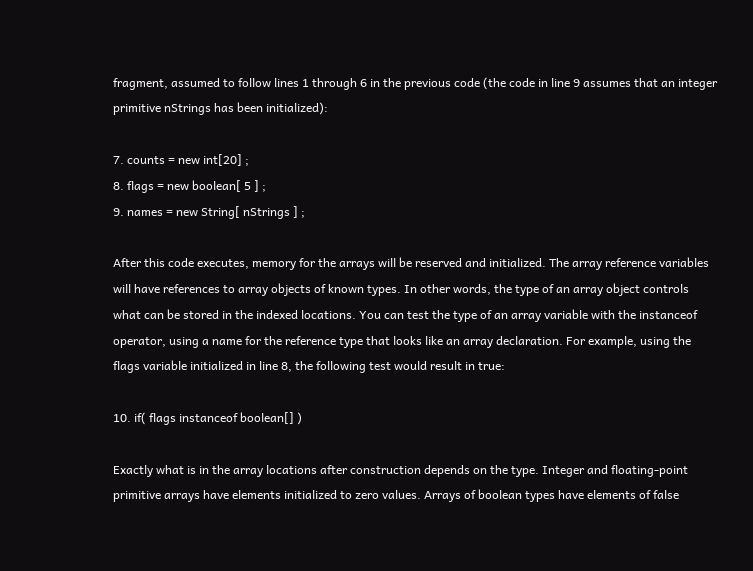fragment, assumed to follow lines 1 through 6 in the previous code (the code in line 9 assumes that an integer primitive nStrings has been initialized):

7. counts = new int[20] ;
8. flags = new boolean[ 5 ] ;
9. names = new String[ nStrings ] ;

After this code executes, memory for the arrays will be reserved and initialized. The array reference variables will have references to array objects of known types. In other words, the type of an array object controls what can be stored in the indexed locations. You can test the type of an array variable with the instanceof operator, using a name for the reference type that looks like an array declaration. For example, using the flags variable initialized in line 8, the following test would result in true:

10. if( flags instanceof boolean[] )

Exactly what is in the array locations after construction depends on the type. Integer and floating-point primitive arrays have elements initialized to zero values. Arrays of boolean types have elements of false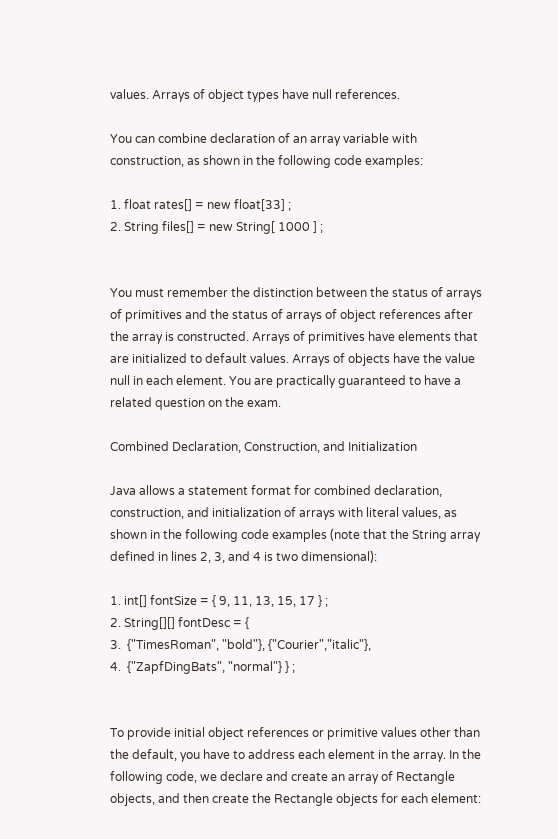values. Arrays of object types have null references.

You can combine declaration of an array variable with construction, as shown in the following code examples:

1. float rates[] = new float[33] ;
2. String files[] = new String[ 1000 ] ;


You must remember the distinction between the status of arrays of primitives and the status of arrays of object references after the array is constructed. Arrays of primitives have elements that are initialized to default values. Arrays of objects have the value null in each element. You are practically guaranteed to have a related question on the exam.

Combined Declaration, Construction, and Initialization

Java allows a statement format for combined declaration, construction, and initialization of arrays with literal values, as shown in the following code examples (note that the String array defined in lines 2, 3, and 4 is two dimensional):

1. int[] fontSize = { 9, 11, 13, 15, 17 } ;
2. String[][] fontDesc = {
3.  {"TimesRoman", "bold"}, {"Courier","italic"},
4.  {"ZapfDingBats", "normal"} } ;


To provide initial object references or primitive values other than the default, you have to address each element in the array. In the following code, we declare and create an array of Rectangle objects, and then create the Rectangle objects for each element: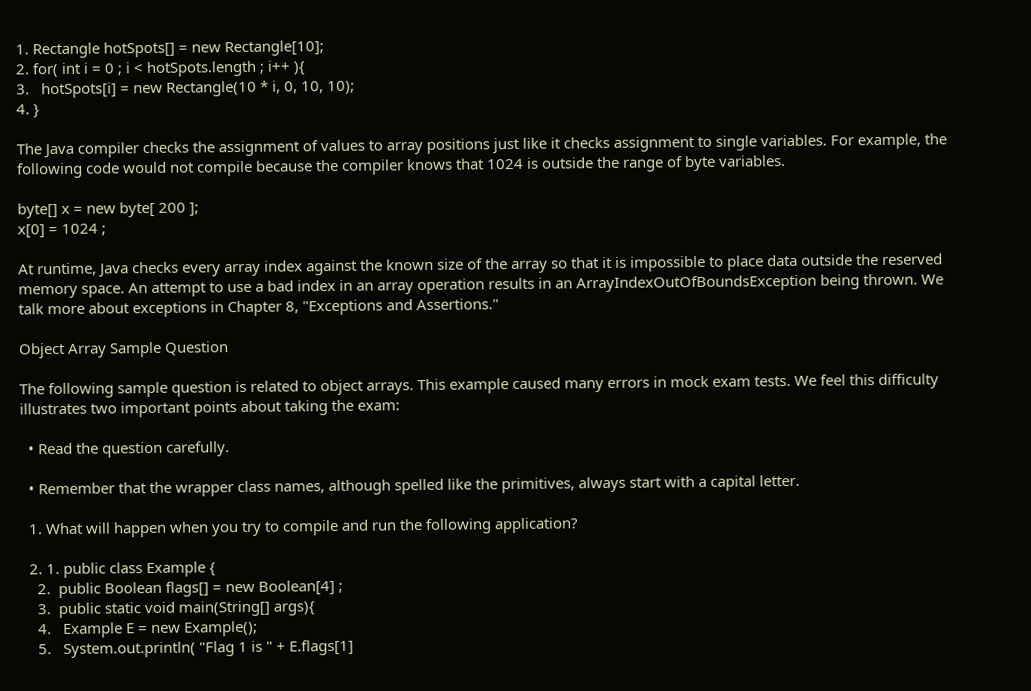1. Rectangle hotSpots[] = new Rectangle[10];
2. for( int i = 0 ; i < hotSpots.length ; i++ ){
3.   hotSpots[i] = new Rectangle(10 * i, 0, 10, 10);
4. }

The Java compiler checks the assignment of values to array positions just like it checks assignment to single variables. For example, the following code would not compile because the compiler knows that 1024 is outside the range of byte variables.

byte[] x = new byte[ 200 ];
x[0] = 1024 ;

At runtime, Java checks every array index against the known size of the array so that it is impossible to place data outside the reserved memory space. An attempt to use a bad index in an array operation results in an ArrayIndexOutOfBoundsException being thrown. We talk more about exceptions in Chapter 8, "Exceptions and Assertions."

Object Array Sample Question

The following sample question is related to object arrays. This example caused many errors in mock exam tests. We feel this difficulty illustrates two important points about taking the exam:

  • Read the question carefully.

  • Remember that the wrapper class names, although spelled like the primitives, always start with a capital letter.

  1. What will happen when you try to compile and run the following application?

  2. 1. public class Example {
    2.  public Boolean flags[] = new Boolean[4] ;
    3.  public static void main(String[] args){
    4.   Example E = new Example();
    5.   System.out.println( "Flag 1 is " + E.flags[1]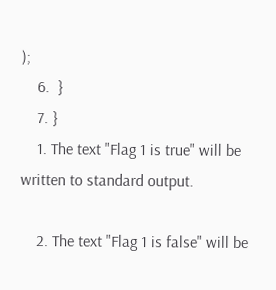);
    6.  }
    7. }
    1. The text "Flag 1 is true" will be written to standard output.

    2. The text "Flag 1 is false" will be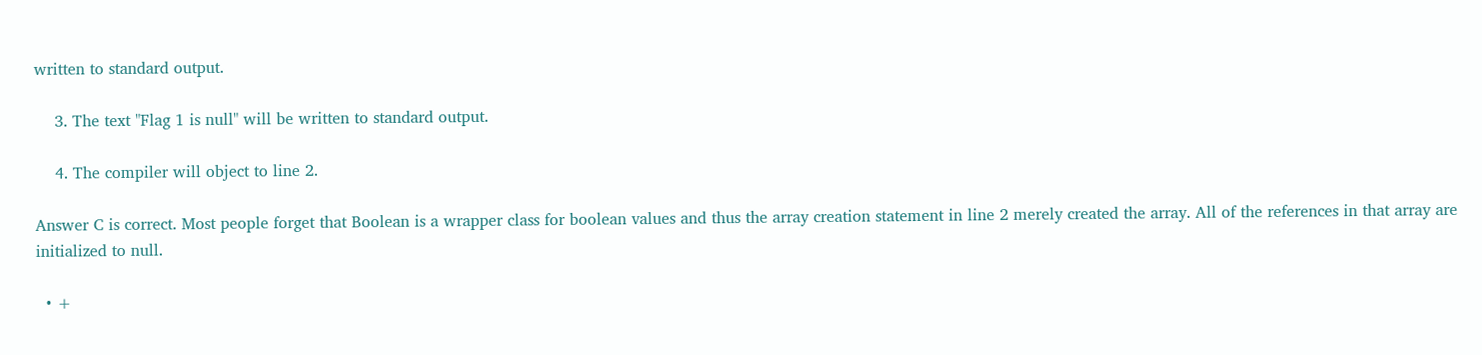written to standard output.

    3. The text "Flag 1 is null" will be written to standard output.

    4. The compiler will object to line 2.

Answer C is correct. Most people forget that Boolean is a wrapper class for boolean values and thus the array creation statement in line 2 merely created the array. All of the references in that array are initialized to null.

  • +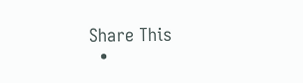Share This
  •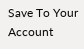Save To Your Account